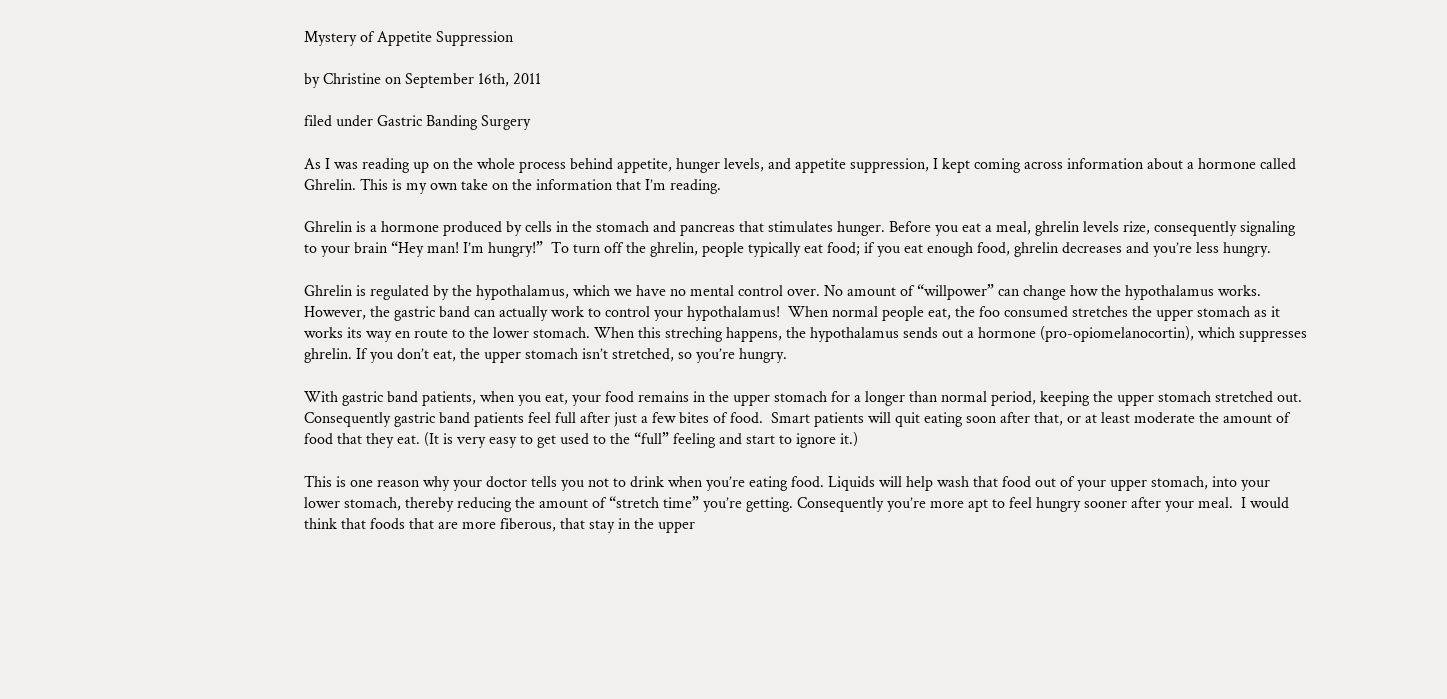Mystery of Appetite Suppression

by Christine on September 16th, 2011

filed under Gastric Banding Surgery

As I was reading up on the whole process behind appetite, hunger levels, and appetite suppression, I kept coming across information about a hormone called Ghrelin. This is my own take on the information that I’m reading.

Ghrelin is a hormone produced by cells in the stomach and pancreas that stimulates hunger. Before you eat a meal, ghrelin levels rize, consequently signaling to your brain “Hey man! I’m hungry!”  To turn off the ghrelin, people typically eat food; if you eat enough food, ghrelin decreases and you’re less hungry.

Ghrelin is regulated by the hypothalamus, which we have no mental control over. No amount of “willpower” can change how the hypothalamus works.  However, the gastric band can actually work to control your hypothalamus!  When normal people eat, the foo consumed stretches the upper stomach as it works its way en route to the lower stomach. When this streching happens, the hypothalamus sends out a hormone (pro-opiomelanocortin), which suppresses ghrelin. If you don’t eat, the upper stomach isn’t stretched, so you’re hungry.

With gastric band patients, when you eat, your food remains in the upper stomach for a longer than normal period, keeping the upper stomach stretched out. Consequently gastric band patients feel full after just a few bites of food.  Smart patients will quit eating soon after that, or at least moderate the amount of food that they eat. (It is very easy to get used to the “full” feeling and start to ignore it.)

This is one reason why your doctor tells you not to drink when you’re eating food. Liquids will help wash that food out of your upper stomach, into your lower stomach, thereby reducing the amount of “stretch time” you’re getting. Consequently you’re more apt to feel hungry sooner after your meal.  I would think that foods that are more fiberous, that stay in the upper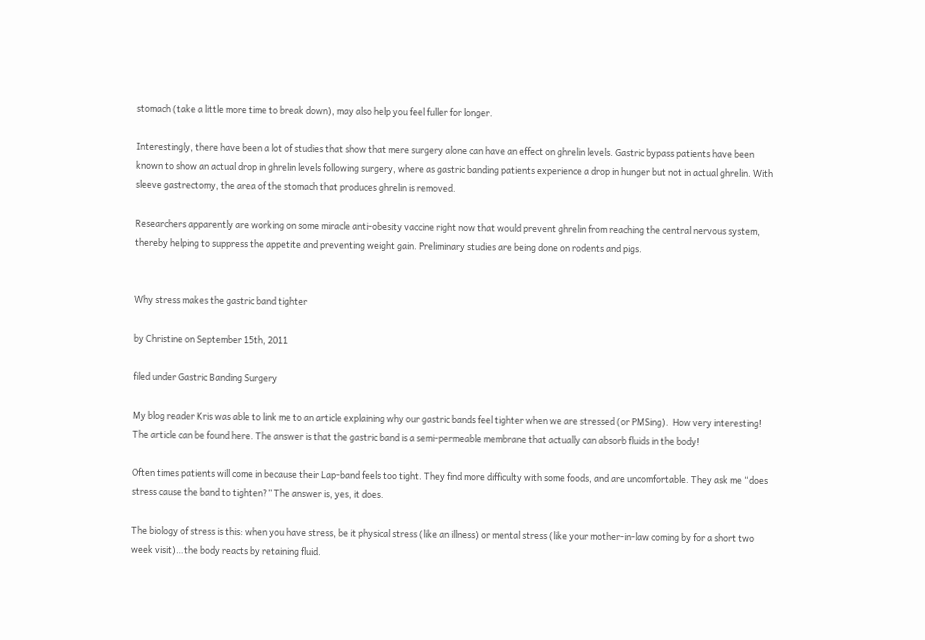stomach (take a little more time to break down), may also help you feel fuller for longer.

Interestingly, there have been a lot of studies that show that mere surgery alone can have an effect on ghrelin levels. Gastric bypass patients have been known to show an actual drop in ghrelin levels following surgery, where as gastric banding patients experience a drop in hunger but not in actual ghrelin. With sleeve gastrectomy, the area of the stomach that produces ghrelin is removed.

Researchers apparently are working on some miracle anti-obesity vaccine right now that would prevent ghrelin from reaching the central nervous system, thereby helping to suppress the appetite and preventing weight gain. Preliminary studies are being done on rodents and pigs.


Why stress makes the gastric band tighter

by Christine on September 15th, 2011

filed under Gastric Banding Surgery

My blog reader Kris was able to link me to an article explaining why our gastric bands feel tighter when we are stressed (or PMSing).  How very interesting! The article can be found here. The answer is that the gastric band is a semi-permeable membrane that actually can absorb fluids in the body!

Often times patients will come in because their Lap-band feels too tight. They find more difficulty with some foods, and are uncomfortable. They ask me “does stress cause the band to tighten?” The answer is, yes, it does.

The biology of stress is this: when you have stress, be it physical stress (like an illness) or mental stress (like your mother-in-law coming by for a short two week visit)…the body reacts by retaining fluid.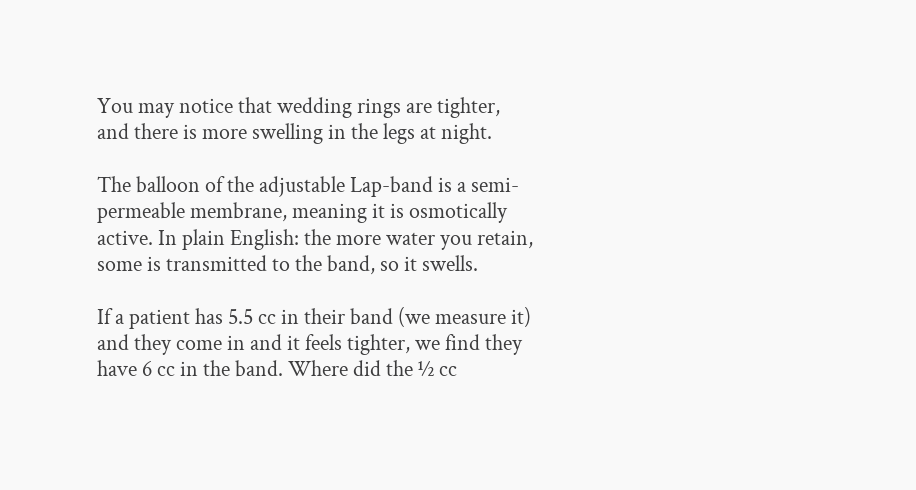You may notice that wedding rings are tighter, and there is more swelling in the legs at night.

The balloon of the adjustable Lap-band is a semi-permeable membrane, meaning it is osmotically active. In plain English: the more water you retain,  some is transmitted to the band, so it swells.

If a patient has 5.5 cc in their band (we measure it) and they come in and it feels tighter, we find they have 6 cc in the band. Where did the ½ cc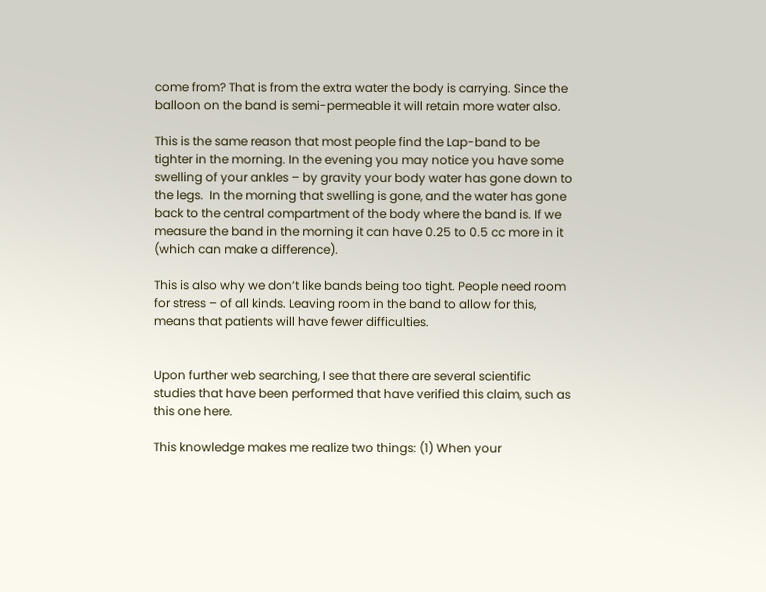come from? That is from the extra water the body is carrying. Since the balloon on the band is semi-permeable it will retain more water also.

This is the same reason that most people find the Lap-band to be tighter in the morning. In the evening you may notice you have some swelling of your ankles – by gravity your body water has gone down to the legs.  In the morning that swelling is gone, and the water has gone back to the central compartment of the body where the band is. If we measure the band in the morning it can have 0.25 to 0.5 cc more in it (which can make a difference).

This is also why we don’t like bands being too tight. People need room for stress – of all kinds. Leaving room in the band to allow for this, means that patients will have fewer difficulties.


Upon further web searching, I see that there are several scientific studies that have been performed that have verified this claim, such as this one here.

This knowledge makes me realize two things: (1) When your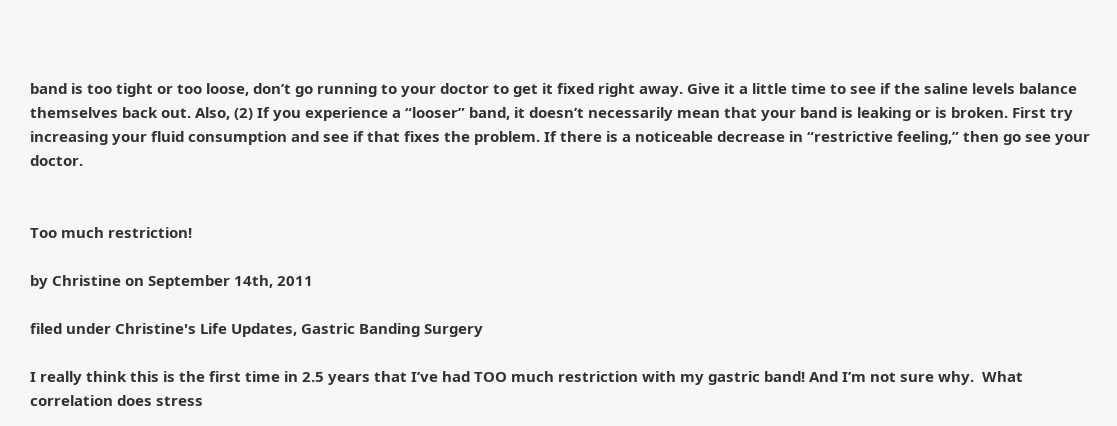band is too tight or too loose, don’t go running to your doctor to get it fixed right away. Give it a little time to see if the saline levels balance themselves back out. Also, (2) If you experience a “looser” band, it doesn’t necessarily mean that your band is leaking or is broken. First try increasing your fluid consumption and see if that fixes the problem. If there is a noticeable decrease in “restrictive feeling,” then go see your doctor.


Too much restriction!

by Christine on September 14th, 2011

filed under Christine's Life Updates, Gastric Banding Surgery

I really think this is the first time in 2.5 years that I’ve had TOO much restriction with my gastric band! And I’m not sure why.  What correlation does stress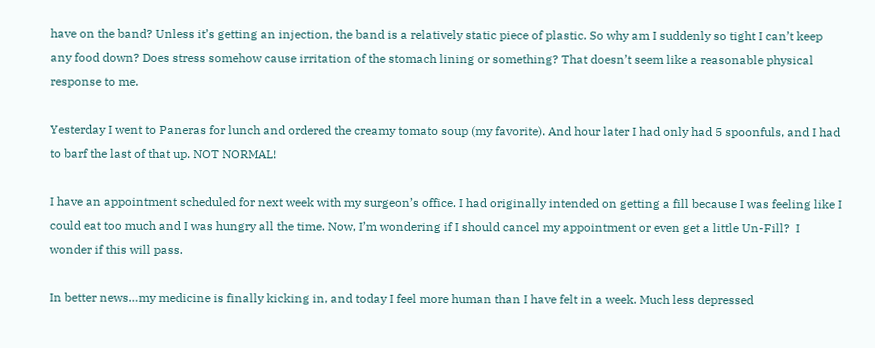have on the band? Unless it’s getting an injection, the band is a relatively static piece of plastic. So why am I suddenly so tight I can’t keep any food down? Does stress somehow cause irritation of the stomach lining or something? That doesn’t seem like a reasonable physical response to me.

Yesterday I went to Paneras for lunch and ordered the creamy tomato soup (my favorite). And hour later I had only had 5 spoonfuls, and I had to barf the last of that up. NOT NORMAL!

I have an appointment scheduled for next week with my surgeon’s office. I had originally intended on getting a fill because I was feeling like I could eat too much and I was hungry all the time. Now, I’m wondering if I should cancel my appointment or even get a little Un-Fill?  I wonder if this will pass.

In better news…my medicine is finally kicking in, and today I feel more human than I have felt in a week. Much less depressed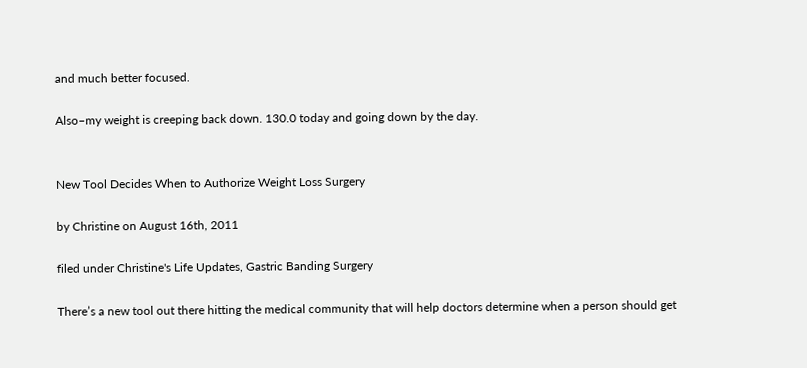and much better focused.

Also–my weight is creeping back down. 130.0 today and going down by the day.


New Tool Decides When to Authorize Weight Loss Surgery

by Christine on August 16th, 2011

filed under Christine's Life Updates, Gastric Banding Surgery

There’s a new tool out there hitting the medical community that will help doctors determine when a person should get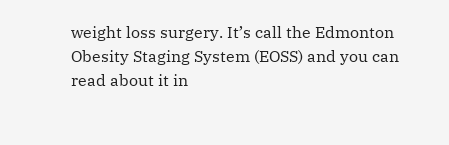weight loss surgery. It’s call the Edmonton Obesity Staging System (EOSS) and you can read about it in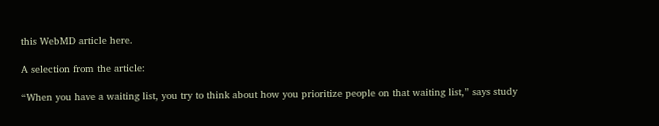this WebMD article here.

A selection from the article:

“When you have a waiting list, you try to think about how you prioritize people on that waiting list,” says study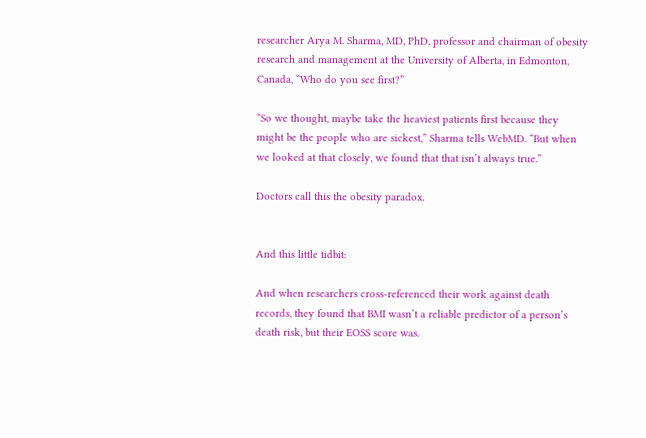researcher Arya M. Sharma, MD, PhD, professor and chairman of obesity research and management at the University of Alberta, in Edmonton, Canada, “Who do you see first?”

“So we thought, maybe take the heaviest patients first because they might be the people who are sickest,” Sharma tells WebMD. “But when we looked at that closely, we found that that isn’t always true.”

Doctors call this the obesity paradox.


And this little tidbit:

And when researchers cross-referenced their work against death records, they found that BMI wasn’t a reliable predictor of a person’s death risk, but their EOSS score was.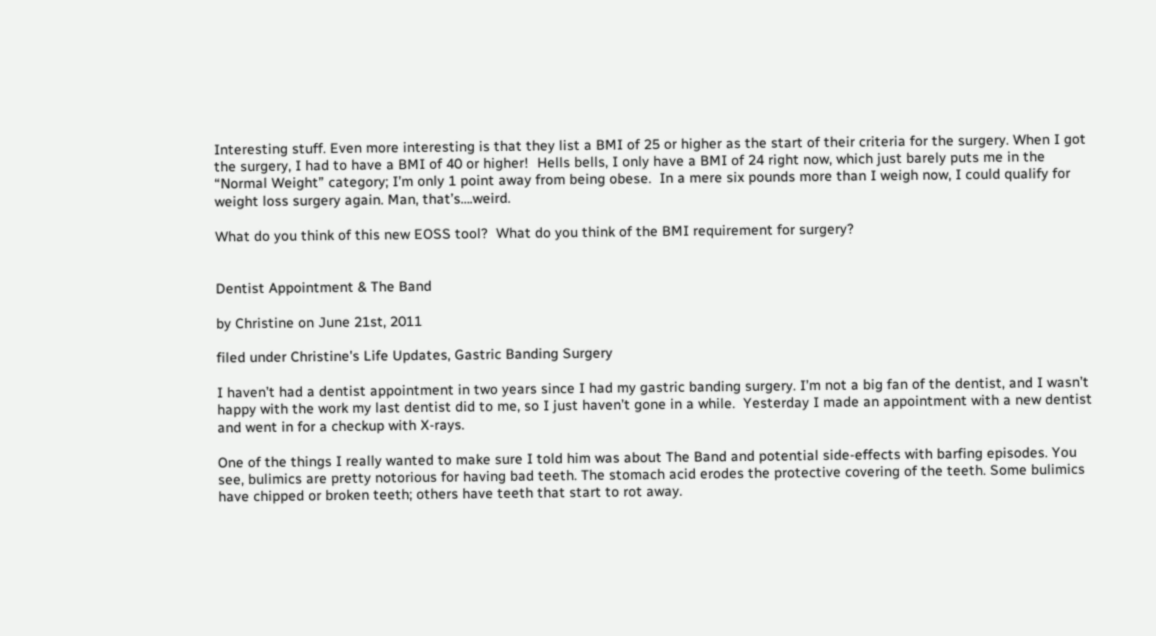Interesting stuff. Even more interesting is that they list a BMI of 25 or higher as the start of their criteria for the surgery. When I got the surgery, I had to have a BMI of 40 or higher!  Hells bells, I only have a BMI of 24 right now, which just barely puts me in the “Normal Weight” category; I’m only 1 point away from being obese.  In a mere six pounds more than I weigh now, I could qualify for weight loss surgery again. Man, that’s….weird.

What do you think of this new EOSS tool?  What do you think of the BMI requirement for surgery?


Dentist Appointment & The Band

by Christine on June 21st, 2011

filed under Christine's Life Updates, Gastric Banding Surgery

I haven’t had a dentist appointment in two years since I had my gastric banding surgery. I’m not a big fan of the dentist, and I wasn’t happy with the work my last dentist did to me, so I just haven’t gone in a while.  Yesterday I made an appointment with a new dentist and went in for a checkup with X-rays.

One of the things I really wanted to make sure I told him was about The Band and potential side-effects with barfing episodes. You see, bulimics are pretty notorious for having bad teeth. The stomach acid erodes the protective covering of the teeth. Some bulimics have chipped or broken teeth; others have teeth that start to rot away.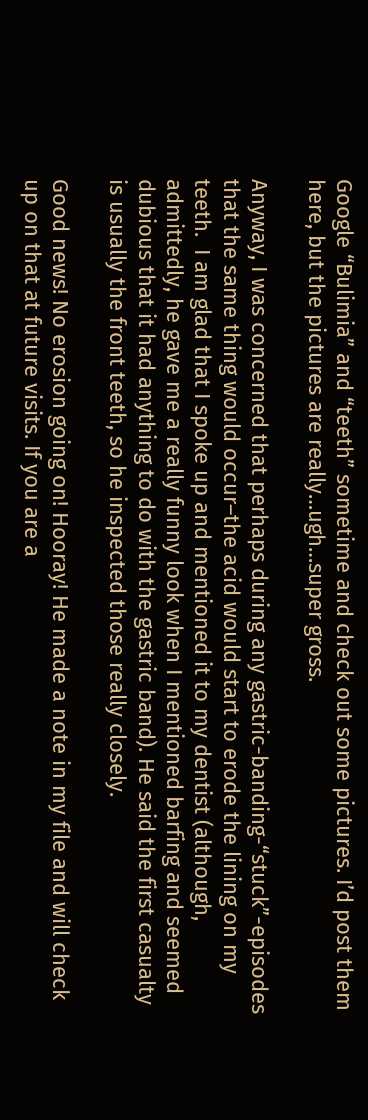Google “Bulimia” and “teeth” sometime and check out some pictures. I’d post them here, but the pictures are really…ugh…super gross.

Anyway, I was concerned that perhaps during any gastric-banding-“stuck”-episodes that the same thing would occur–the acid would start to erode the lining on my teeth.  I am glad that I spoke up and mentioned it to my dentist (although, admittedly, he gave me a really funny look when I mentioned barfing and seemed dubious that it had anything to do with the gastric band). He said the first casualty is usually the front teeth, so he inspected those really closely.

Good news! No erosion going on! Hooray! He made a note in my file and will check up on that at future visits. If you are a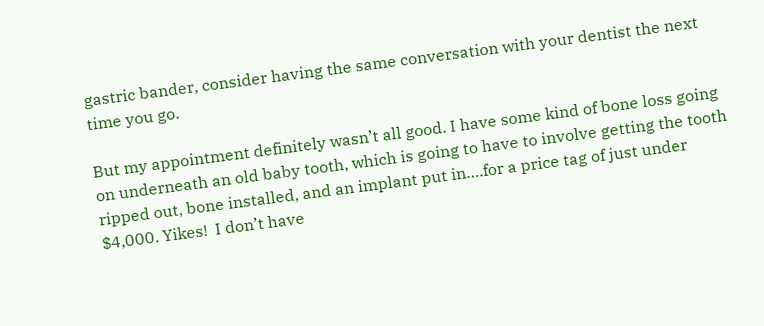gastric bander, consider having the same conversation with your dentist the next time you go.

But my appointment definitely wasn’t all good. I have some kind of bone loss going on underneath an old baby tooth, which is going to have to involve getting the tooth ripped out, bone installed, and an implant put in….for a price tag of just under $4,000. Yikes!  I don’t have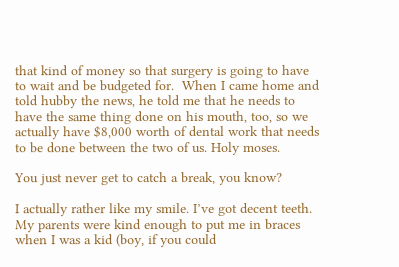that kind of money so that surgery is going to have to wait and be budgeted for.  When I came home and told hubby the news, he told me that he needs to have the same thing done on his mouth, too, so we actually have $8,000 worth of dental work that needs to be done between the two of us. Holy moses.

You just never get to catch a break, you know?

I actually rather like my smile. I’ve got decent teeth. My parents were kind enough to put me in braces when I was a kid (boy, if you could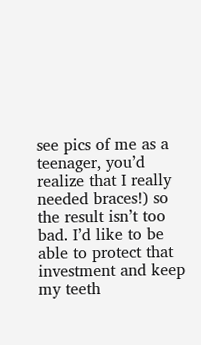see pics of me as a teenager, you’d realize that I really needed braces!) so the result isn’t too bad. I’d like to be able to protect that investment and keep my teeth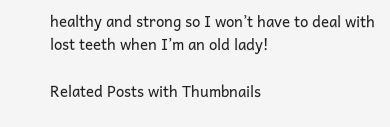healthy and strong so I won’t have to deal with lost teeth when I’m an old lady!

Related Posts with Thumbnails